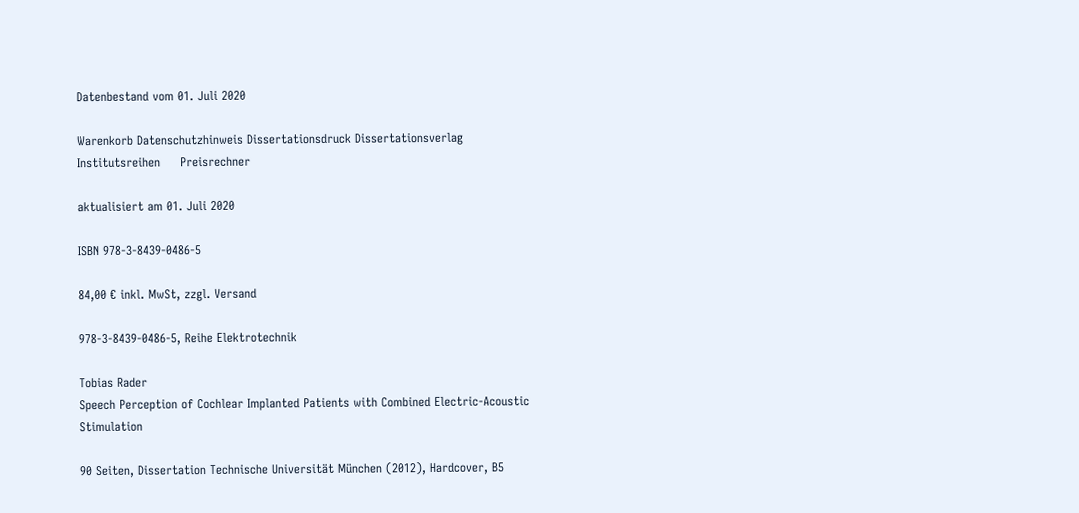Datenbestand vom 01. Juli 2020

Warenkorb Datenschutzhinweis Dissertationsdruck Dissertationsverlag Institutsreihen     Preisrechner

aktualisiert am 01. Juli 2020

ISBN 978-3-8439-0486-5

84,00 € inkl. MwSt, zzgl. Versand

978-3-8439-0486-5, Reihe Elektrotechnik

Tobias Rader
Speech Perception of Cochlear Implanted Patients with Combined Electric-Acoustic Stimulation

90 Seiten, Dissertation Technische Universität München (2012), Hardcover, B5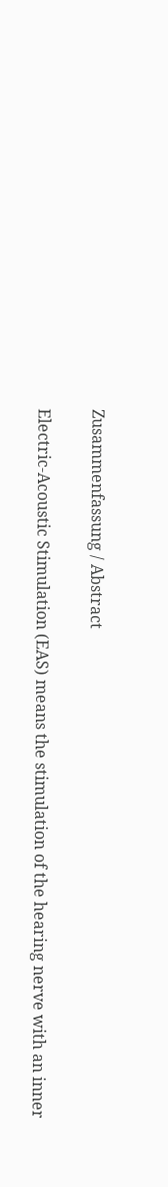Zusammenfassung / Abstract

Electric-Acoustic Stimulation (EAS) means the stimulation of the hearing nerve with an inner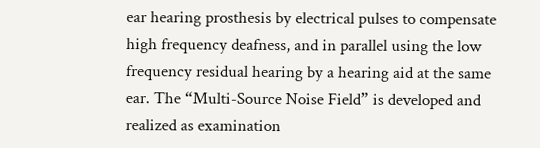ear hearing prosthesis by electrical pulses to compensate high frequency deafness, and in parallel using the low frequency residual hearing by a hearing aid at the same ear. The “Multi-Source Noise Field” is developed and realized as examination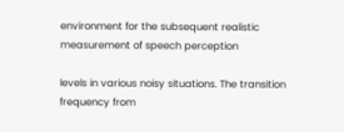environment for the subsequent realistic measurement of speech perception

levels in various noisy situations. The transition frequency from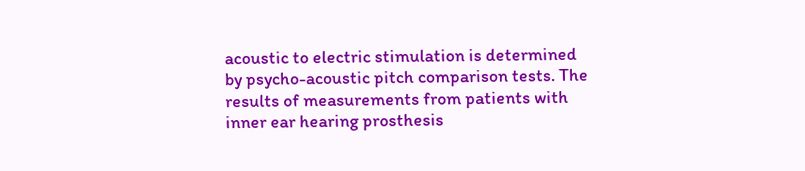acoustic to electric stimulation is determined by psycho-acoustic pitch comparison tests. The results of measurements from patients with inner ear hearing prosthesis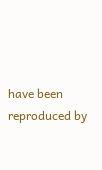have been reproduced by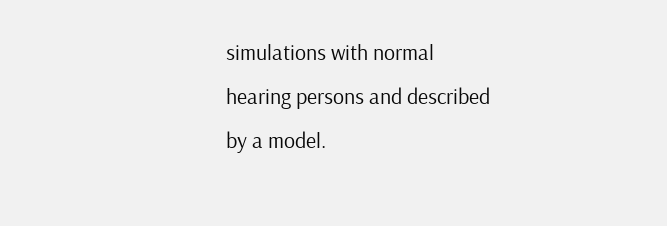simulations with normal hearing persons and described by a model.